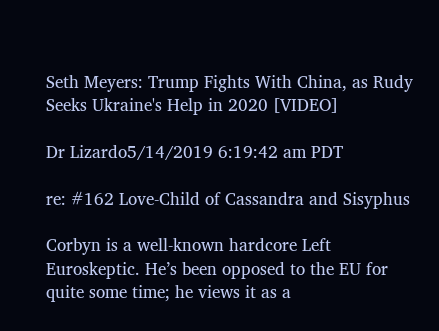Seth Meyers: Trump Fights With China, as Rudy Seeks Ukraine's Help in 2020 [VIDEO]

Dr Lizardo5/14/2019 6:19:42 am PDT

re: #162 Love-Child of Cassandra and Sisyphus

Corbyn is a well-known hardcore Left Euroskeptic. He’s been opposed to the EU for quite some time; he views it as a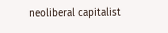neoliberal capitalist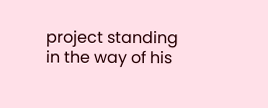project standing in the way of his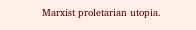Marxist proletarian utopia.